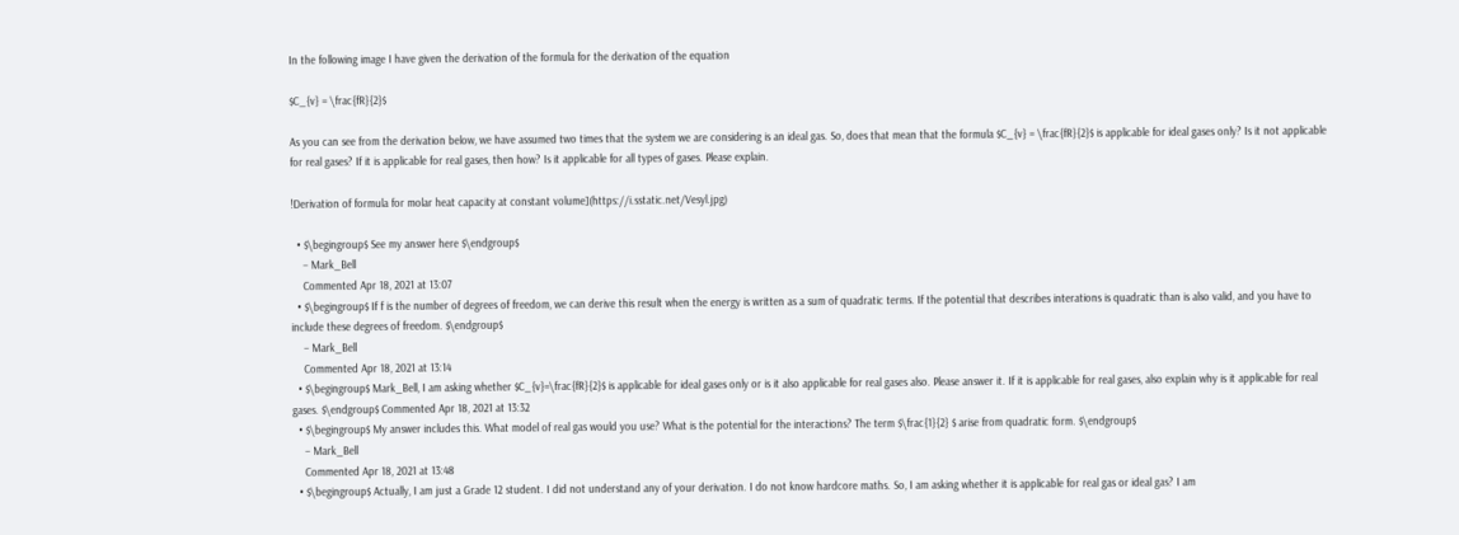In the following image I have given the derivation of the formula for the derivation of the equation

$C_{v} = \frac{fR}{2}$

As you can see from the derivation below, we have assumed two times that the system we are considering is an ideal gas. So, does that mean that the formula $C_{v} = \frac{fR}{2}$ is applicable for ideal gases only? Is it not applicable for real gases? If it is applicable for real gases, then how? Is it applicable for all types of gases. Please explain.

!Derivation of formula for molar heat capacity at constant volume](https://i.sstatic.net/Vesyl.jpg)

  • $\begingroup$ See my answer here $\endgroup$
    – Mark_Bell
    Commented Apr 18, 2021 at 13:07
  • $\begingroup$ If f is the number of degrees of freedom, we can derive this result when the energy is written as a sum of quadratic terms. If the potential that describes interations is quadratic than is also valid, and you have to include these degrees of freedom. $\endgroup$
    – Mark_Bell
    Commented Apr 18, 2021 at 13:14
  • $\begingroup$ Mark_Bell, I am asking whether $C_{v}=\frac{fR}{2}$ is applicable for ideal gases only or is it also applicable for real gases also. Please answer it. If it is applicable for real gases, also explain why is it applicable for real gases. $\endgroup$ Commented Apr 18, 2021 at 13:32
  • $\begingroup$ My answer includes this. What model of real gas would you use? What is the potential for the interactions? The term $\frac{1}{2} $ arise from quadratic form. $\endgroup$
    – Mark_Bell
    Commented Apr 18, 2021 at 13:48
  • $\begingroup$ Actually, I am just a Grade 12 student. I did not understand any of your derivation. I do not know hardcore maths. So, I am asking whether it is applicable for real gas or ideal gas? I am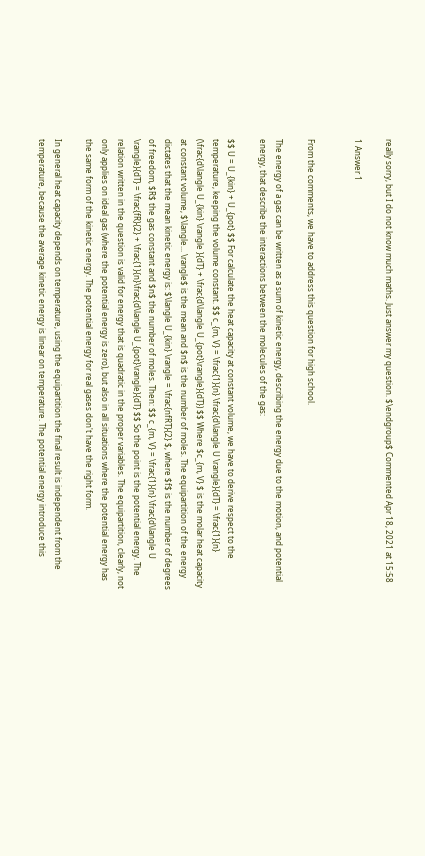really sorry, but I do not know much maths. Just answer my question. $\endgroup$ Commented Apr 18, 2021 at 15:58

1 Answer 1


From the comments, we have to address this question for high school.

The energy of a gas can be written as a sum of kinetic energy, describing the energy due to the motion, and potential energy, that describe the interactions between the molecules of the gas:

$$ U = U_{kin} + U_{pot} $$ For calculate the heat capacity at constant volume, we have to derive respect to the temperature, keeping the volume constant. $$ c_{m, V} = \frac{1}{n} \frac{d\langle U \rangle}{dT} = \frac{1}{n} (\frac{d\langle U_{kin} \rangle }{dT} + \frac{d\langle U_{pot}\rangle}{dT}) $$ Where $c_{m, V} $ is the molar heat capacity at constant volume, $\langle... \rangle$ is the mean and $n$ is the number of moles. The equipartition of the energy dictates that the mean kinetic energy is: $\langle U_{kin} \rangle = \frac{nfRT}{2} $, where $f$ is the number of degrees of freedom, $R$ the gas constant and $n$ the number of moles. Then: $$ c_{m, V} = \frac{1}{n} \frac{d\langle U \rangle}{dT} = \frac{fR}{2} + \frac{1}{n}\frac{d\langle U_{pot}\rangle}{dT} $$ So the point is the potential energy. The relation written in the question is valid for energy that is quadratic in the proper variables. The equipartition, clearly, not only applies on ideal gas (where the potential energy is zero), but also in all situations where the potential energy has the same form of the kinetic energy. The potential energy for real gases don't have the right form.

In general heat capacity depends on temperature, using the equipartition the final result is independent from the temperature, because the average kinetic energy is linear on temperature. The potential energy introduce this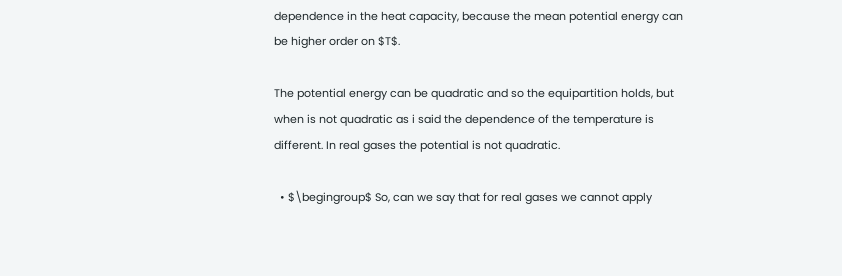dependence in the heat capacity, because the mean potential energy can be higher order on $T$.

The potential energy can be quadratic and so the equipartition holds, but when is not quadratic as i said the dependence of the temperature is different. In real gases the potential is not quadratic.

  • $\begingroup$ So, can we say that for real gases we cannot apply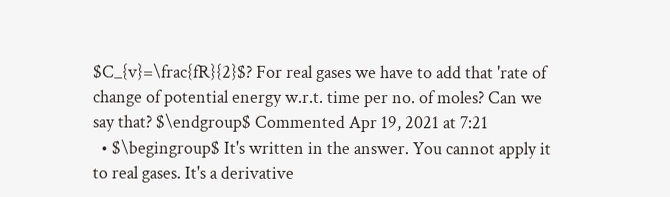$C_{v}=\frac{fR}{2}$? For real gases we have to add that 'rate of change of potential energy w.r.t. time per no. of moles? Can we say that? $\endgroup$ Commented Apr 19, 2021 at 7:21
  • $\begingroup$ It's written in the answer. You cannot apply it to real gases. It's a derivative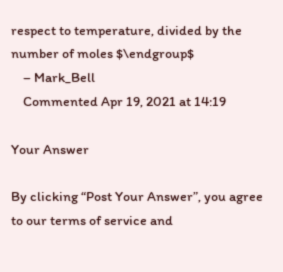respect to temperature, divided by the number of moles $\endgroup$
    – Mark_Bell
    Commented Apr 19, 2021 at 14:19

Your Answer

By clicking “Post Your Answer”, you agree to our terms of service and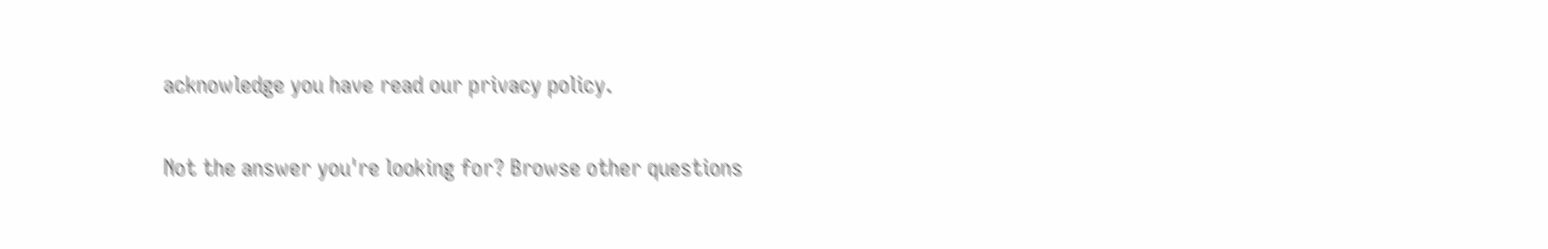acknowledge you have read our privacy policy.

Not the answer you're looking for? Browse other questions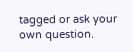tagged or ask your own question.